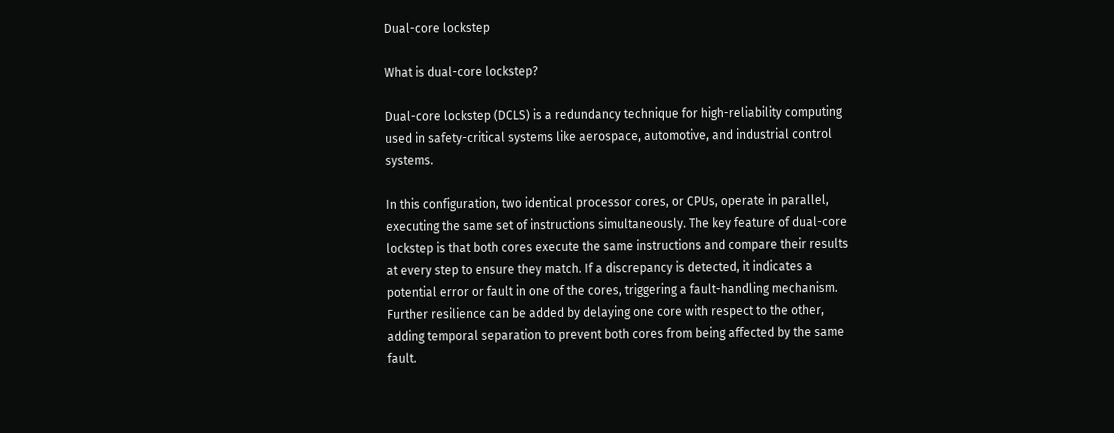Dual-core lockstep

What is dual-core lockstep?

Dual-core lockstep (DCLS) is a redundancy technique for high-reliability computing used in safety-critical systems like aerospace, automotive, and industrial control systems.

In this configuration, two identical processor cores, or CPUs, operate in parallel, executing the same set of instructions simultaneously. The key feature of dual-core lockstep is that both cores execute the same instructions and compare their results at every step to ensure they match. If a discrepancy is detected, it indicates a potential error or fault in one of the cores, triggering a fault-handling mechanism. Further resilience can be added by delaying one core with respect to the other, adding temporal separation to prevent both cores from being affected by the same fault.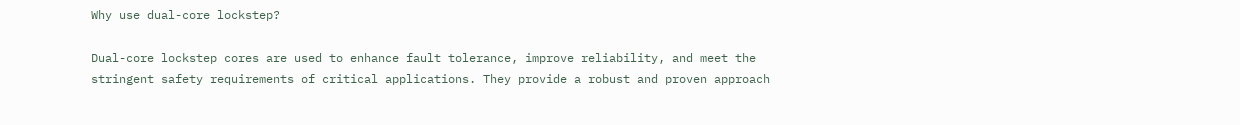Why use dual-core lockstep?

Dual-core lockstep cores are used to enhance fault tolerance, improve reliability, and meet the stringent safety requirements of critical applications. They provide a robust and proven approach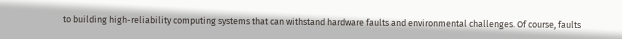to building high-reliability computing systems that can withstand hardware faults and environmental challenges. Of course, faults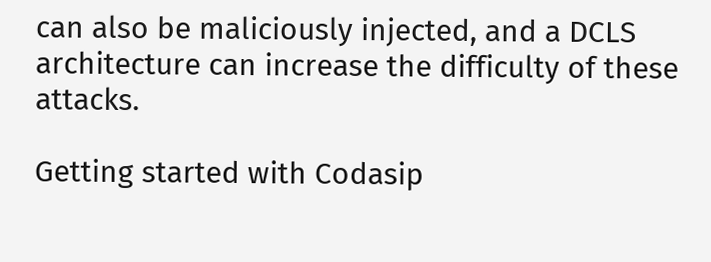can also be maliciously injected, and a DCLS architecture can increase the difficulty of these attacks.

Getting started with Codasip